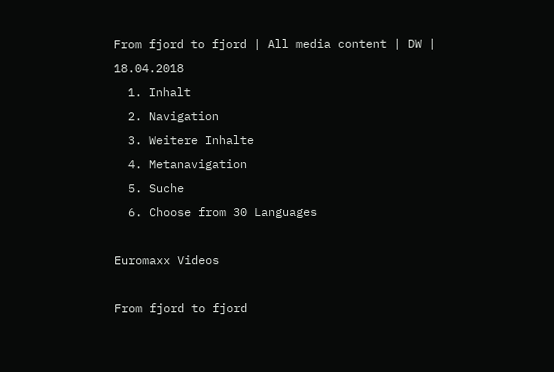From fjord to fjord | All media content | DW | 18.04.2018
  1. Inhalt
  2. Navigation
  3. Weitere Inhalte
  4. Metanavigation
  5. Suche
  6. Choose from 30 Languages

Euromaxx Videos

From fjord to fjord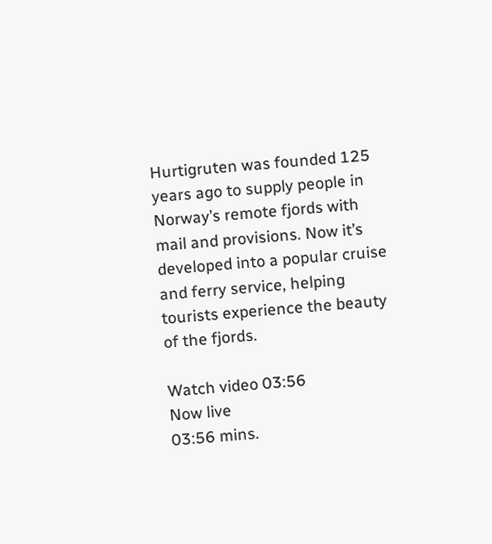Hurtigruten was founded 125 years ago to supply people in Norway’s remote fjords with mail and provisions. Now it’s developed into a popular cruise and ferry service, helping tourists experience the beauty of the fjords.

Watch video 03:56
Now live
03:56 mins.